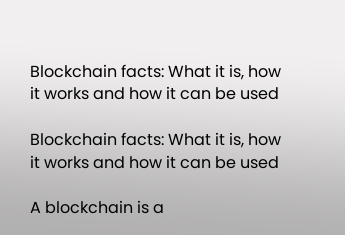Blockchain facts: What it is, how it works and how it can be used

Blockchain facts: What it is, how it works and how it can be used

A blockchain is a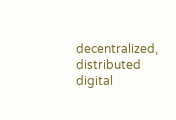decentralized, distributed digital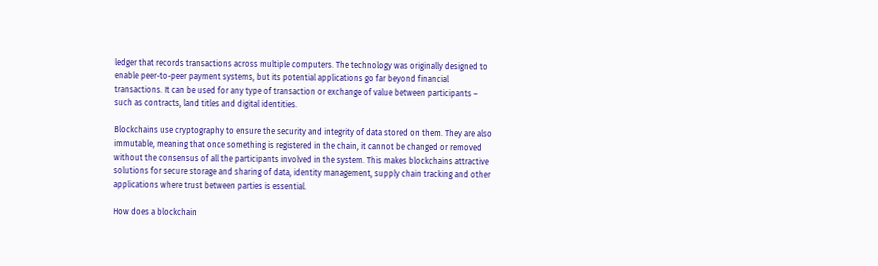ledger that records transactions across multiple computers. The technology was originally designed to enable peer-to-peer payment systems, but its potential applications go far beyond financial transactions. It can be used for any type of transaction or exchange of value between participants – such as contracts, land titles and digital identities.

Blockchains use cryptography to ensure the security and integrity of data stored on them. They are also immutable, meaning that once something is registered in the chain, it cannot be changed or removed without the consensus of all the participants involved in the system. This makes blockchains attractive solutions for secure storage and sharing of data, identity management, supply chain tracking and other applications where trust between parties is essential.

How does a blockchain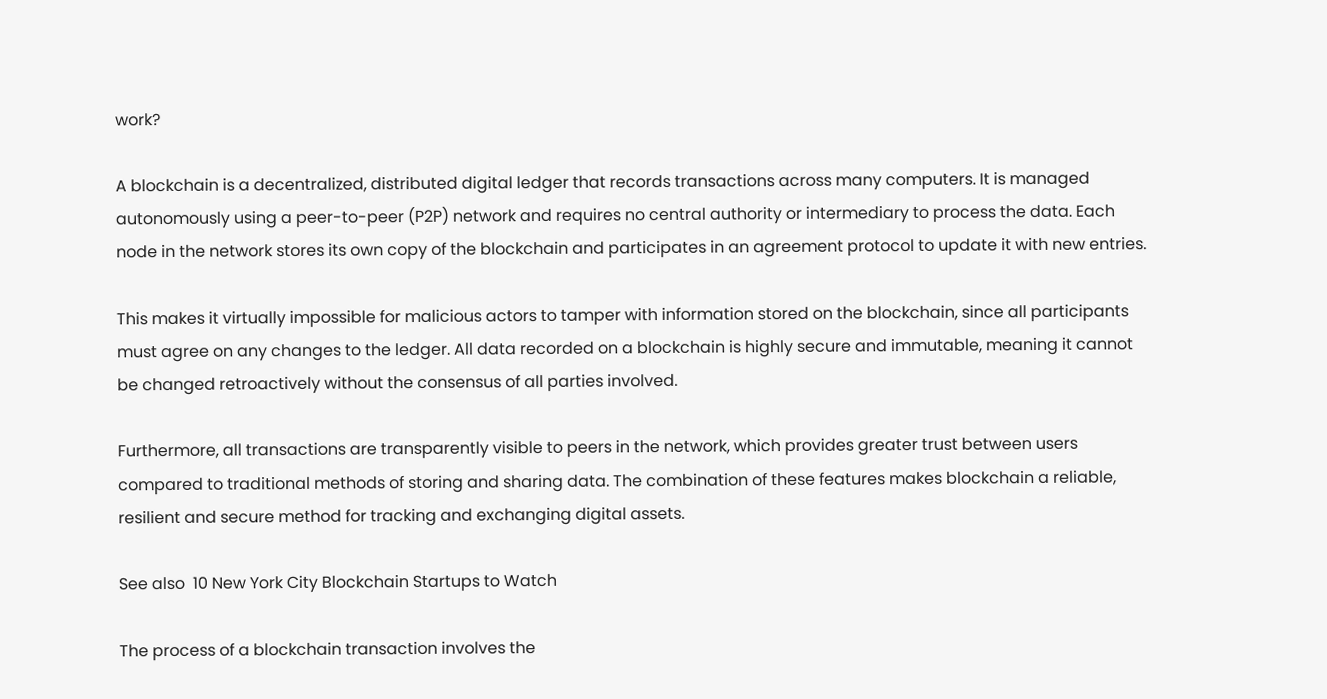work?

A blockchain is a decentralized, distributed digital ledger that records transactions across many computers. It is managed autonomously using a peer-to-peer (P2P) network and requires no central authority or intermediary to process the data. Each node in the network stores its own copy of the blockchain and participates in an agreement protocol to update it with new entries.

This makes it virtually impossible for malicious actors to tamper with information stored on the blockchain, since all participants must agree on any changes to the ledger. All data recorded on a blockchain is highly secure and immutable, meaning it cannot be changed retroactively without the consensus of all parties involved.

Furthermore, all transactions are transparently visible to peers in the network, which provides greater trust between users compared to traditional methods of storing and sharing data. The combination of these features makes blockchain a reliable, resilient and secure method for tracking and exchanging digital assets.

See also  10 New York City Blockchain Startups to Watch

The process of a blockchain transaction involves the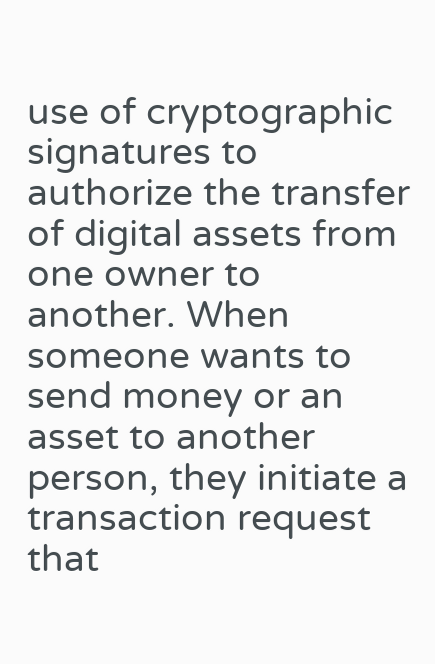use of cryptographic signatures to authorize the transfer of digital assets from one owner to another. When someone wants to send money or an asset to another person, they initiate a transaction request that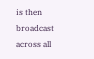is then broadcast across all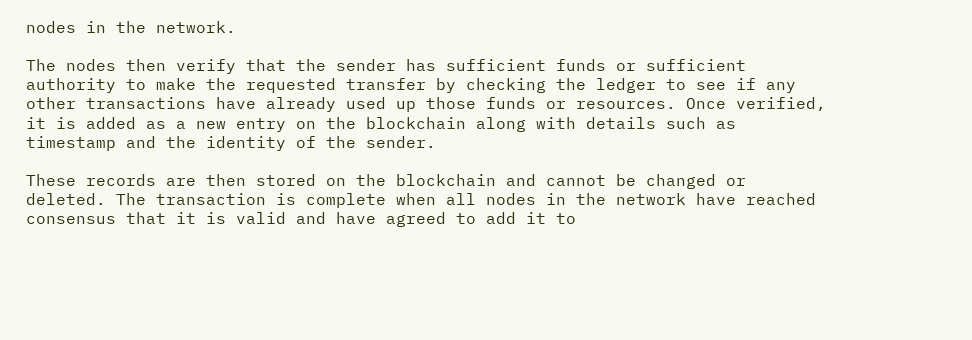nodes in the network.

The nodes then verify that the sender has sufficient funds or sufficient authority to make the requested transfer by checking the ledger to see if any other transactions have already used up those funds or resources. Once verified, it is added as a new entry on the blockchain along with details such as timestamp and the identity of the sender.

These records are then stored on the blockchain and cannot be changed or deleted. The transaction is complete when all nodes in the network have reached consensus that it is valid and have agreed to add it to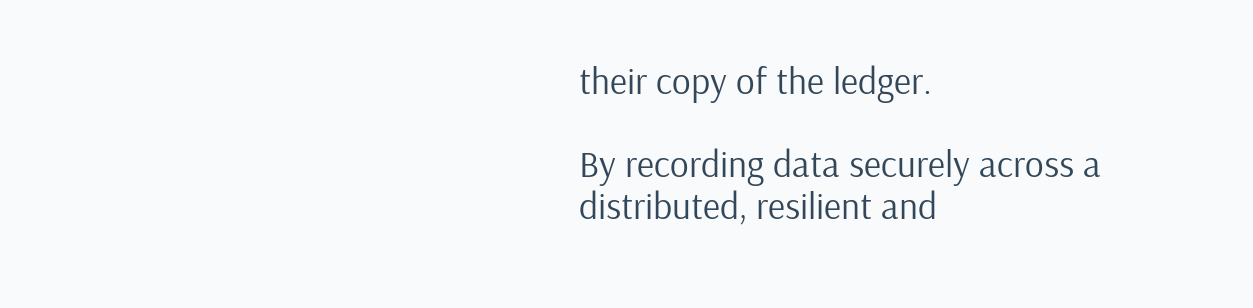their copy of the ledger.

By recording data securely across a distributed, resilient and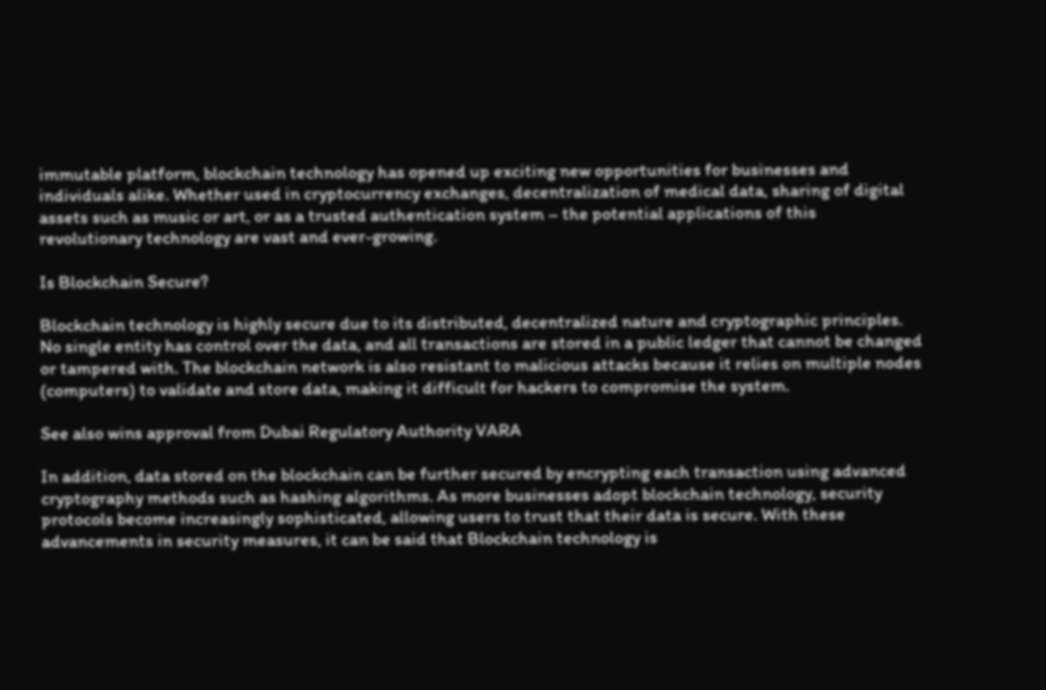immutable platform, blockchain technology has opened up exciting new opportunities for businesses and individuals alike. Whether used in cryptocurrency exchanges, decentralization of medical data, sharing of digital assets such as music or art, or as a trusted authentication system – the potential applications of this revolutionary technology are vast and ever-growing.

Is Blockchain Secure?

Blockchain technology is highly secure due to its distributed, decentralized nature and cryptographic principles. No single entity has control over the data, and all transactions are stored in a public ledger that cannot be changed or tampered with. The blockchain network is also resistant to malicious attacks because it relies on multiple nodes (computers) to validate and store data, making it difficult for hackers to compromise the system.

See also wins approval from Dubai Regulatory Authority VARA

In addition, data stored on the blockchain can be further secured by encrypting each transaction using advanced cryptography methods such as hashing algorithms. As more businesses adopt blockchain technology, security protocols become increasingly sophisticated, allowing users to trust that their data is secure. With these advancements in security measures, it can be said that Blockchain technology is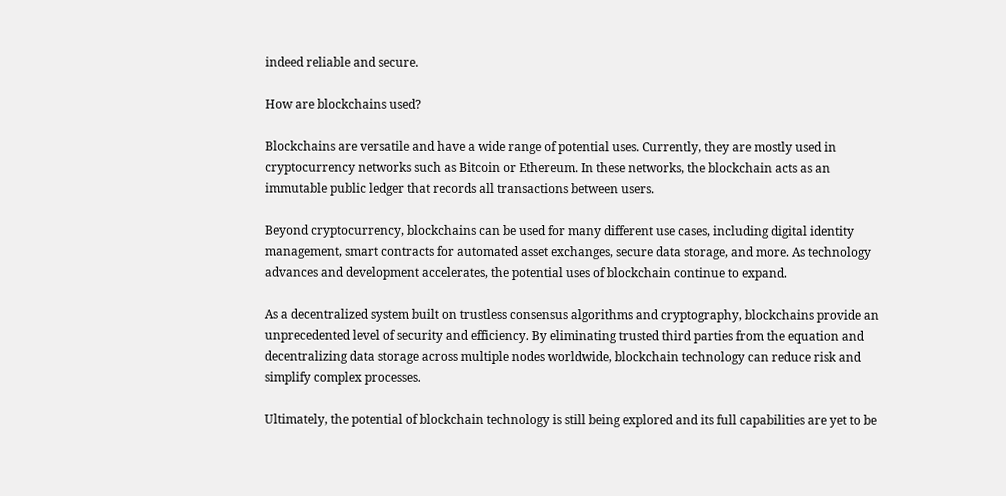indeed reliable and secure.

How are blockchains used?

Blockchains are versatile and have a wide range of potential uses. Currently, they are mostly used in cryptocurrency networks such as Bitcoin or Ethereum. In these networks, the blockchain acts as an immutable public ledger that records all transactions between users.

Beyond cryptocurrency, blockchains can be used for many different use cases, including digital identity management, smart contracts for automated asset exchanges, secure data storage, and more. As technology advances and development accelerates, the potential uses of blockchain continue to expand.

As a decentralized system built on trustless consensus algorithms and cryptography, blockchains provide an unprecedented level of security and efficiency. By eliminating trusted third parties from the equation and decentralizing data storage across multiple nodes worldwide, blockchain technology can reduce risk and simplify complex processes.

Ultimately, the potential of blockchain technology is still being explored and its full capabilities are yet to be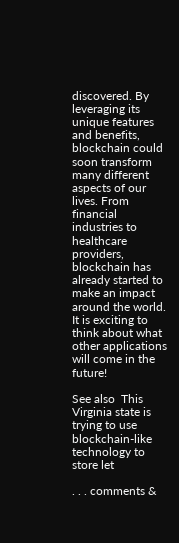discovered. By leveraging its unique features and benefits, blockchain could soon transform many different aspects of our lives. From financial industries to healthcare providers, blockchain has already started to make an impact around the world. It is exciting to think about what other applications will come in the future!

See also  This Virginia state is trying to use blockchain-like technology to store let

. . . comments &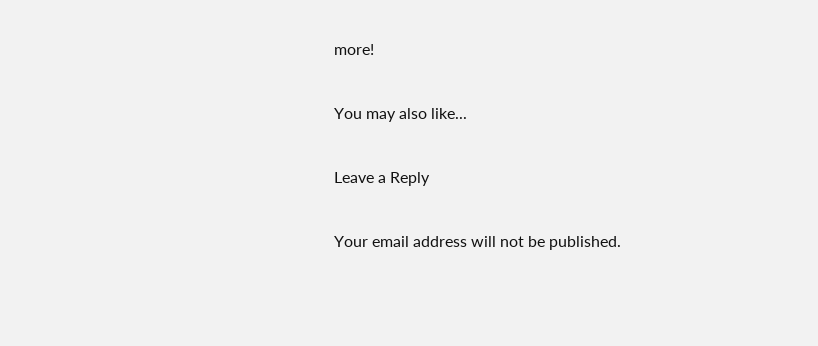more!

You may also like...

Leave a Reply

Your email address will not be published.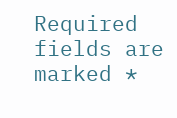Required fields are marked *